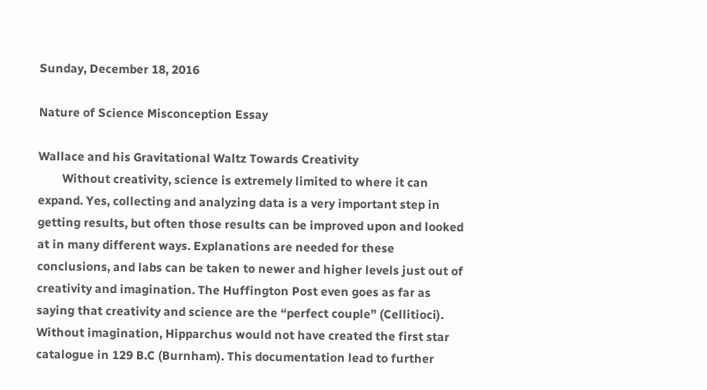Sunday, December 18, 2016

Nature of Science Misconception Essay

Wallace and his Gravitational Waltz Towards Creativity
        Without creativity, science is extremely limited to where it can expand. Yes, collecting and analyzing data is a very important step in getting results, but often those results can be improved upon and looked at in many different ways. Explanations are needed for these conclusions, and labs can be taken to newer and higher levels just out of creativity and imagination. The Huffington Post even goes as far as saying that creativity and science are the “perfect couple” (Cellitioci). Without imagination, Hipparchus would not have created the first star catalogue in 129 B.C (Burnham). This documentation lead to further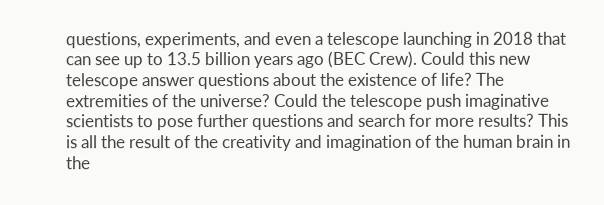questions, experiments, and even a telescope launching in 2018 that can see up to 13.5 billion years ago (BEC Crew). Could this new telescope answer questions about the existence of life? The extremities of the universe? Could the telescope push imaginative scientists to pose further questions and search for more results? This is all the result of the creativity and imagination of the human brain in the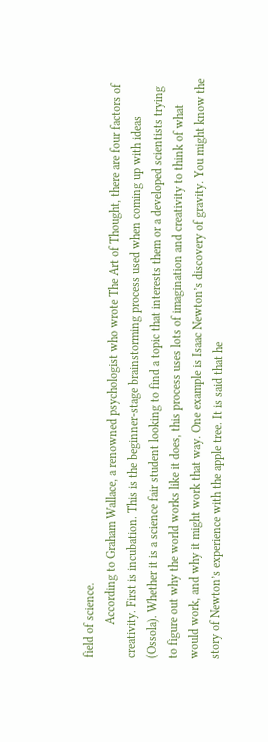field of science.
           According to Graham Wallace, a renowned psychologist who wrote The Art of Thought, there are four factors of creativity. First is incubation. This is the beginner-stage brainstorming process used when coming up with ideas (Ossola). Whether it is a science fair student looking to find a topic that interests them or a developed scientists trying to figure out why the world works like it does, this process uses lots of imagination and creativity to think of what would work, and why it might work that way. One example is Isaac Newton’s discovery of gravity. You might know the story of Newton’s experience with the apple tree. It is said that he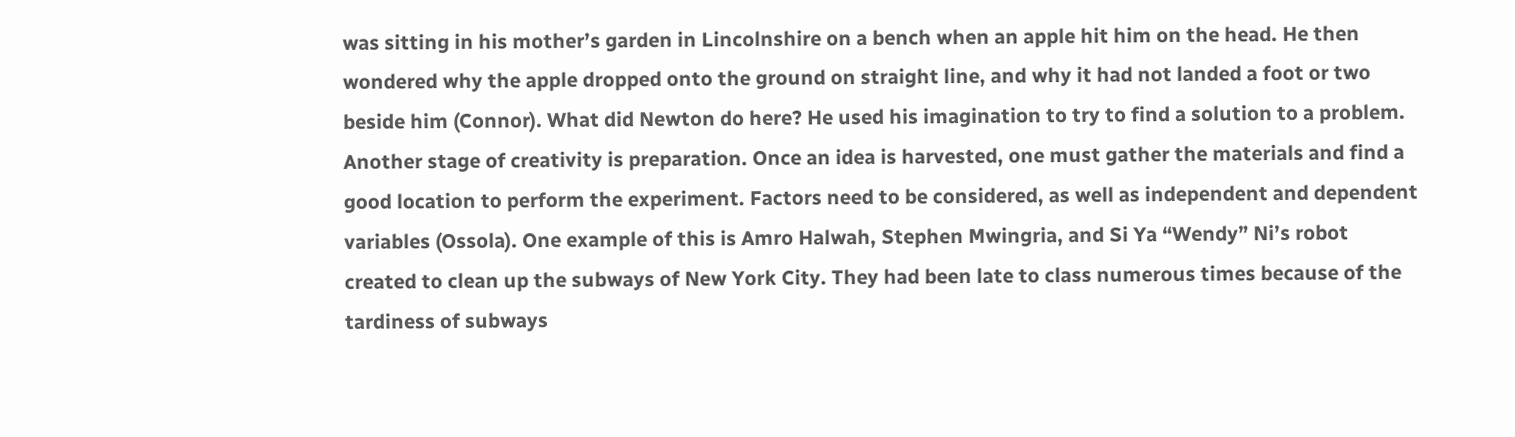was sitting in his mother’s garden in Lincolnshire on a bench when an apple hit him on the head. He then wondered why the apple dropped onto the ground on straight line, and why it had not landed a foot or two beside him (Connor). What did Newton do here? He used his imagination to try to find a solution to a problem.
Another stage of creativity is preparation. Once an idea is harvested, one must gather the materials and find a good location to perform the experiment. Factors need to be considered, as well as independent and dependent variables (Ossola). One example of this is Amro Halwah, Stephen Mwingria, and Si Ya “Wendy” Ni’s robot created to clean up the subways of New York City. They had been late to class numerous times because of the tardiness of subways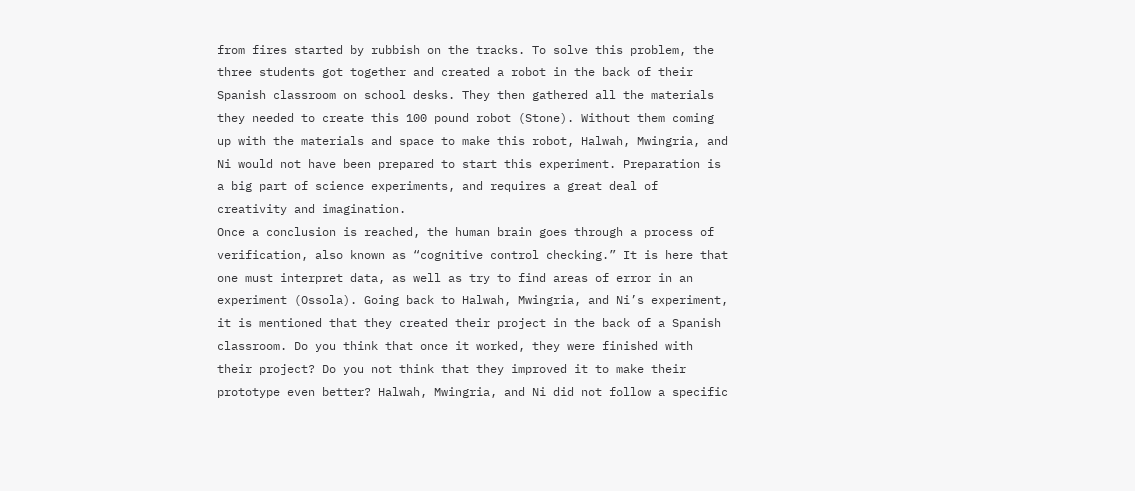from fires started by rubbish on the tracks. To solve this problem, the three students got together and created a robot in the back of their Spanish classroom on school desks. They then gathered all the materials they needed to create this 100 pound robot (Stone). Without them coming up with the materials and space to make this robot, Halwah, Mwingria, and Ni would not have been prepared to start this experiment. Preparation is a big part of science experiments, and requires a great deal of creativity and imagination.
Once a conclusion is reached, the human brain goes through a process of verification, also known as “cognitive control checking.” It is here that one must interpret data, as well as try to find areas of error in an experiment (Ossola). Going back to Halwah, Mwingria, and Ni’s experiment, it is mentioned that they created their project in the back of a Spanish classroom. Do you think that once it worked, they were finished with their project? Do you not think that they improved it to make their prototype even better? Halwah, Mwingria, and Ni did not follow a specific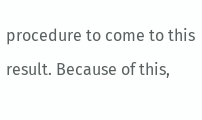procedure to come to this result. Because of this,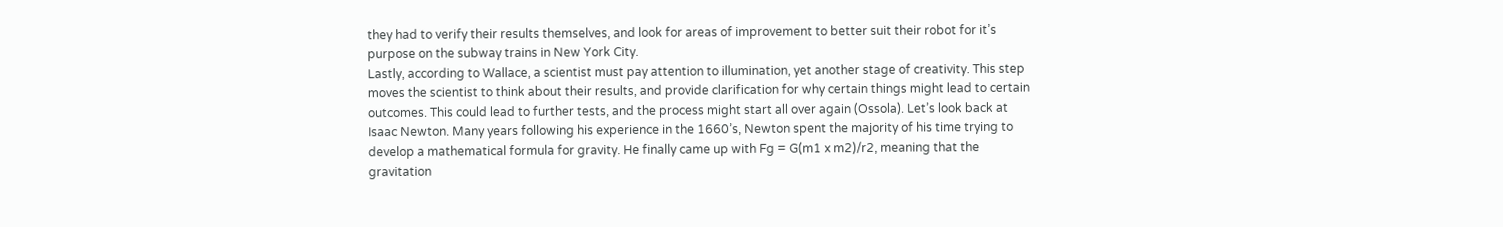they had to verify their results themselves, and look for areas of improvement to better suit their robot for it’s purpose on the subway trains in New York City.
Lastly, according to Wallace, a scientist must pay attention to illumination, yet another stage of creativity. This step moves the scientist to think about their results, and provide clarification for why certain things might lead to certain outcomes. This could lead to further tests, and the process might start all over again (Ossola). Let’s look back at Isaac Newton. Many years following his experience in the 1660’s, Newton spent the majority of his time trying to develop a mathematical formula for gravity. He finally came up with Fg = G(m1 x m2)/r2, meaning that the gravitation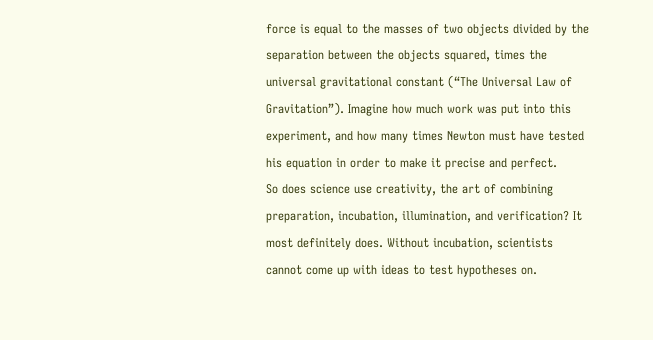force is equal to the masses of two objects divided by the separation between the objects squared, times the universal gravitational constant (“The Universal Law of Gravitation”). Imagine how much work was put into this experiment, and how many times Newton must have tested his equation in order to make it precise and perfect.
So does science use creativity, the art of combining preparation, incubation, illumination, and verification? It most definitely does. Without incubation, scientists cannot come up with ideas to test hypotheses on.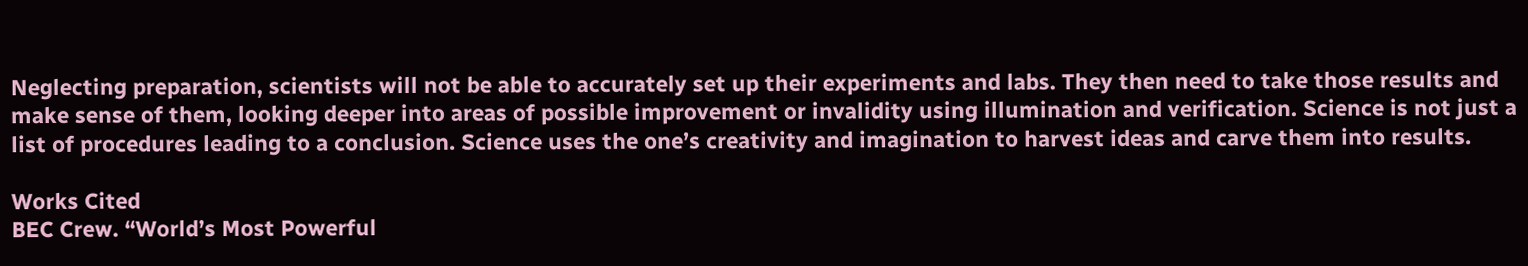Neglecting preparation, scientists will not be able to accurately set up their experiments and labs. They then need to take those results and make sense of them, looking deeper into areas of possible improvement or invalidity using illumination and verification. Science is not just a list of procedures leading to a conclusion. Science uses the one’s creativity and imagination to harvest ideas and carve them into results.

Works Cited
BEC Crew. “World’s Most Powerful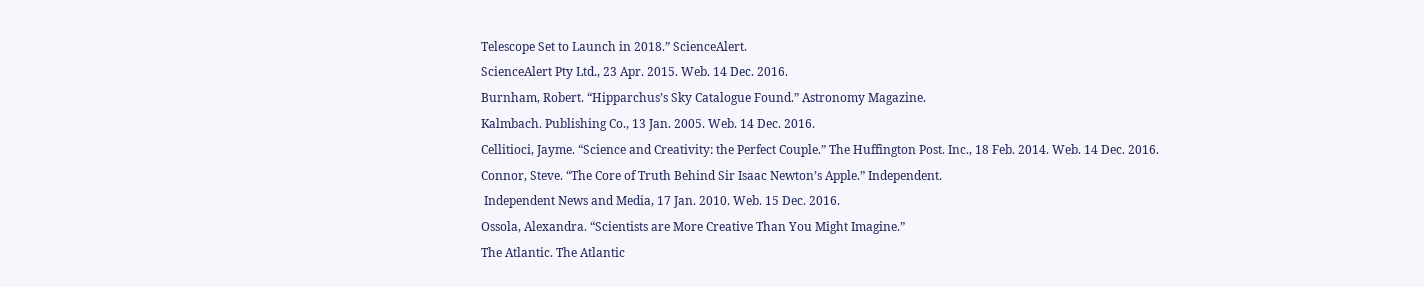Telescope Set to Launch in 2018.” ScienceAlert.
ScienceAlert Pty Ltd., 23 Apr. 2015. Web. 14 Dec. 2016.
Burnham, Robert. “Hipparchus’s Sky Catalogue Found.” Astronomy Magazine.
Kalmbach. Publishing Co., 13 Jan. 2005. Web. 14 Dec. 2016.
Cellitioci, Jayme. “Science and Creativity: the Perfect Couple.” The Huffington Post. Inc., 18 Feb. 2014. Web. 14 Dec. 2016.
Connor, Steve. “The Core of Truth Behind Sir Isaac Newton’s Apple.” Independent.
 Independent News and Media, 17 Jan. 2010. Web. 15 Dec. 2016.
Ossola, Alexandra. “Scientists are More Creative Than You Might Imagine.”
The Atlantic. The Atlantic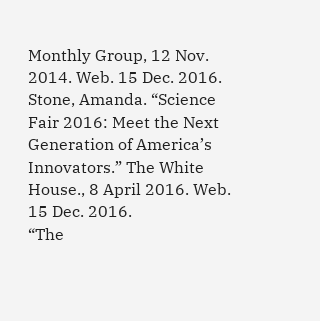Monthly Group, 12 Nov. 2014. Web. 15 Dec. 2016.
Stone, Amanda. “Science Fair 2016: Meet the Next Generation of America’s
Innovators.” The White House., 8 April 2016. Web. 15 Dec. 2016.
“The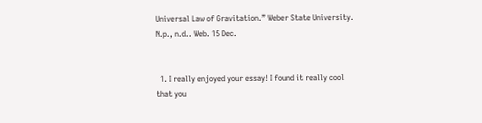Universal Law of Gravitation.” Weber State University. N.p., n.d.. Web. 15 Dec.


  1. I really enjoyed your essay! I found it really cool that you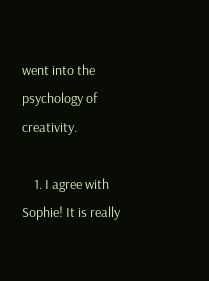went into the psychology of creativity.

    1. I agree with Sophie! It is really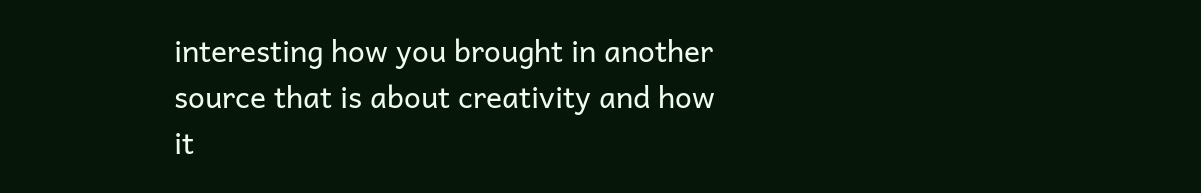interesting how you brought in another source that is about creativity and how it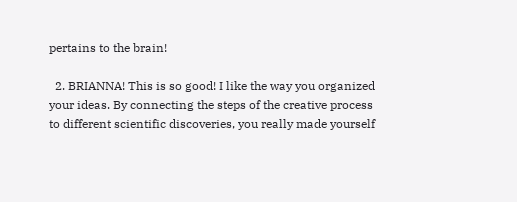pertains to the brain!

  2. BRIANNA! This is so good! I like the way you organized your ideas. By connecting the steps of the creative process to different scientific discoveries, you really made yourself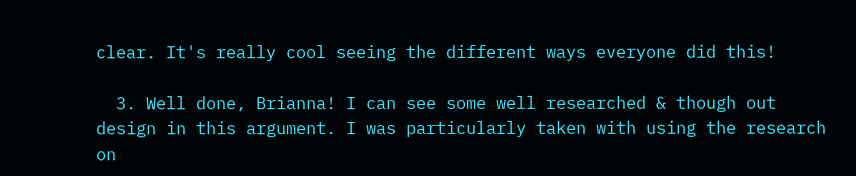clear. It's really cool seeing the different ways everyone did this!

  3. Well done, Brianna! I can see some well researched & though out design in this argument. I was particularly taken with using the research on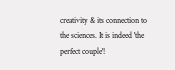creativity & its connection to the sciences. It is indeed 'the perfect couple'!